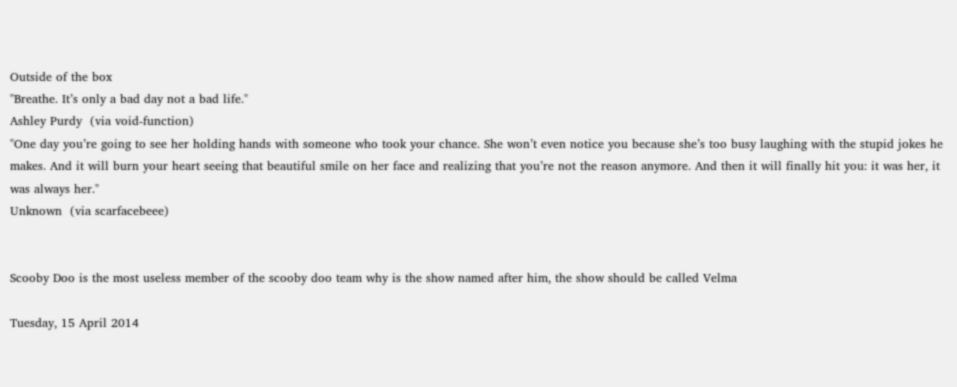Outside of the box
"Breathe. It’s only a bad day not a bad life."
Ashley Purdy  (via void-function)
"One day you’re going to see her holding hands with someone who took your chance. She won’t even notice you because she’s too busy laughing with the stupid jokes he makes. And it will burn your heart seeing that beautiful smile on her face and realizing that you’re not the reason anymore. And then it will finally hit you: it was her, it was always her."
Unknown  (via scarfacebeee)


Scooby Doo is the most useless member of the scooby doo team why is the show named after him, the show should be called Velma

Tuesday, 15 April 2014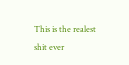This is the realest shit ever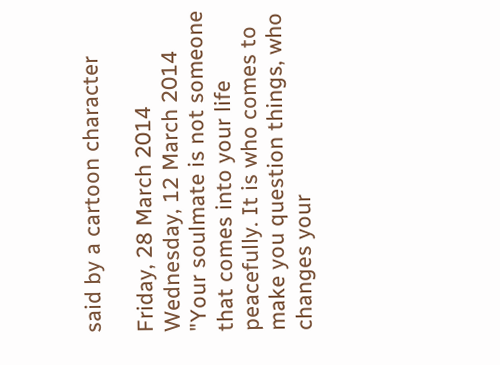said by a cartoon character

Friday, 28 March 2014
Wednesday, 12 March 2014
"Your soulmate is not someone that comes into your life peacefully. It is who comes to make you question things, who changes your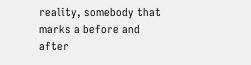reality, somebody that marks a before and after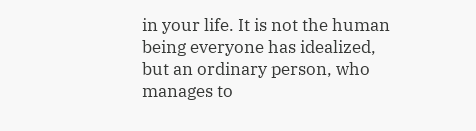in your life. It is not the human being everyone has idealized, but an ordinary person, who manages to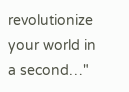revolutionize your world in a second…"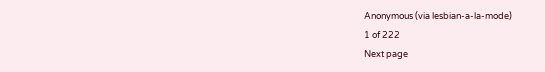Anonymous (via lesbian-a-la-mode)
1 of 222
Next page